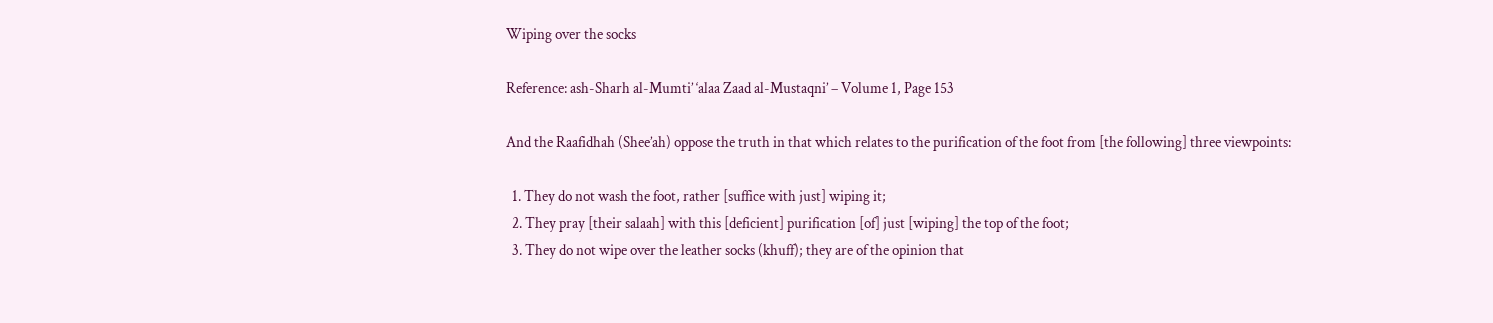Wiping over the socks

Reference: ash-Sharh al-Mumti’ ‘alaa Zaad al-Mustaqni’ – Volume 1, Page 153

And the Raafidhah (Shee’ah) oppose the truth in that which relates to the purification of the foot from [the following] three viewpoints:

  1. They do not wash the foot, rather [suffice with just] wiping it;
  2. They pray [their salaah] with this [deficient] purification [of] just [wiping] the top of the foot;
  3. They do not wipe over the leather socks (khuff); they are of the opinion that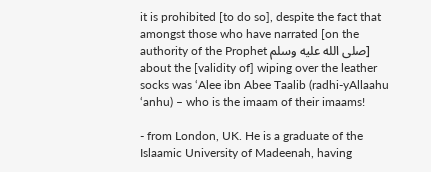it is prohibited [to do so], despite the fact that amongst those who have narrated [on the authority of the Prophet صلى الله عليه وسلم] about the [validity of] wiping over the leather socks was ‘Alee ibn Abee Taalib (radhi-yAllaahu ‘anhu) – who is the imaam of their imaams!

- from London, UK. He is a graduate of the Islaamic University of Madeenah, having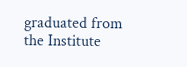graduated from the Institute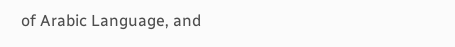of Arabic Language, and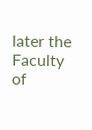later the Faculty of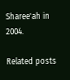Sharee'ah in 2004.

Related posts